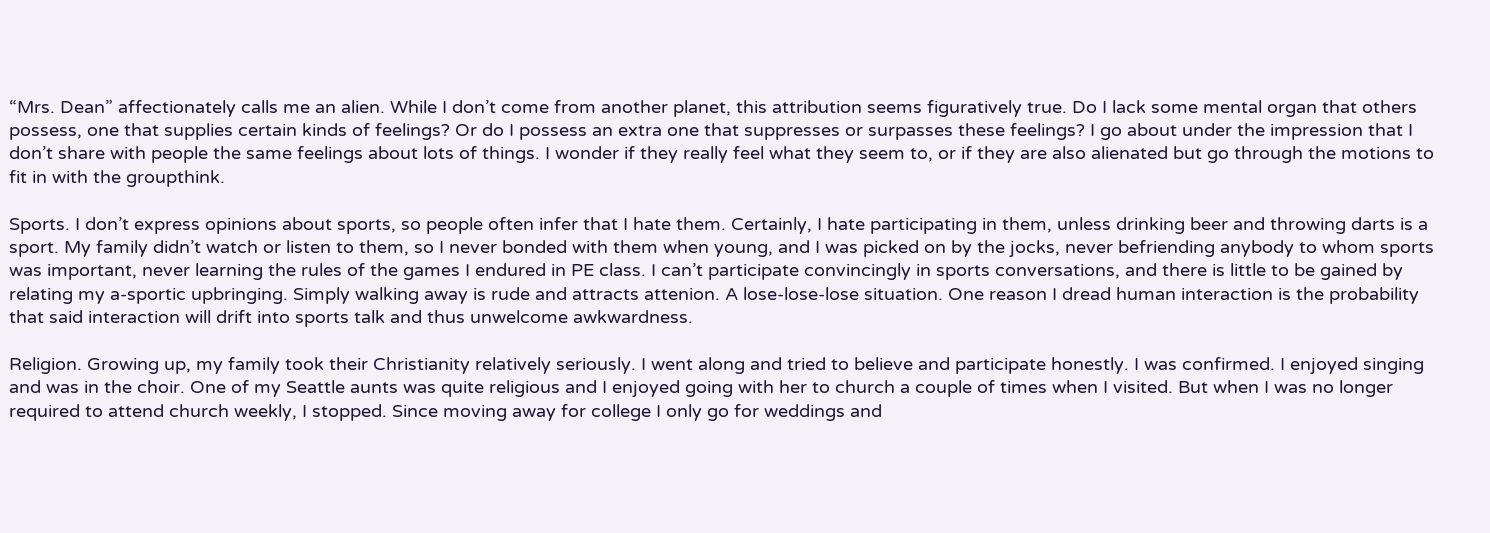“Mrs. Dean” affectionately calls me an alien. While I don’t come from another planet, this attribution seems figuratively true. Do I lack some mental organ that others possess, one that supplies certain kinds of feelings? Or do I possess an extra one that suppresses or surpasses these feelings? I go about under the impression that I don’t share with people the same feelings about lots of things. I wonder if they really feel what they seem to, or if they are also alienated but go through the motions to fit in with the groupthink.

Sports. I don’t express opinions about sports, so people often infer that I hate them. Certainly, I hate participating in them, unless drinking beer and throwing darts is a sport. My family didn’t watch or listen to them, so I never bonded with them when young, and I was picked on by the jocks, never befriending anybody to whom sports was important, never learning the rules of the games I endured in PE class. I can’t participate convincingly in sports conversations, and there is little to be gained by relating my a-sportic upbringing. Simply walking away is rude and attracts attenion. A lose-lose-lose situation. One reason I dread human interaction is the probability that said interaction will drift into sports talk and thus unwelcome awkwardness.

Religion. Growing up, my family took their Christianity relatively seriously. I went along and tried to believe and participate honestly. I was confirmed. I enjoyed singing and was in the choir. One of my Seattle aunts was quite religious and I enjoyed going with her to church a couple of times when I visited. But when I was no longer required to attend church weekly, I stopped. Since moving away for college I only go for weddings and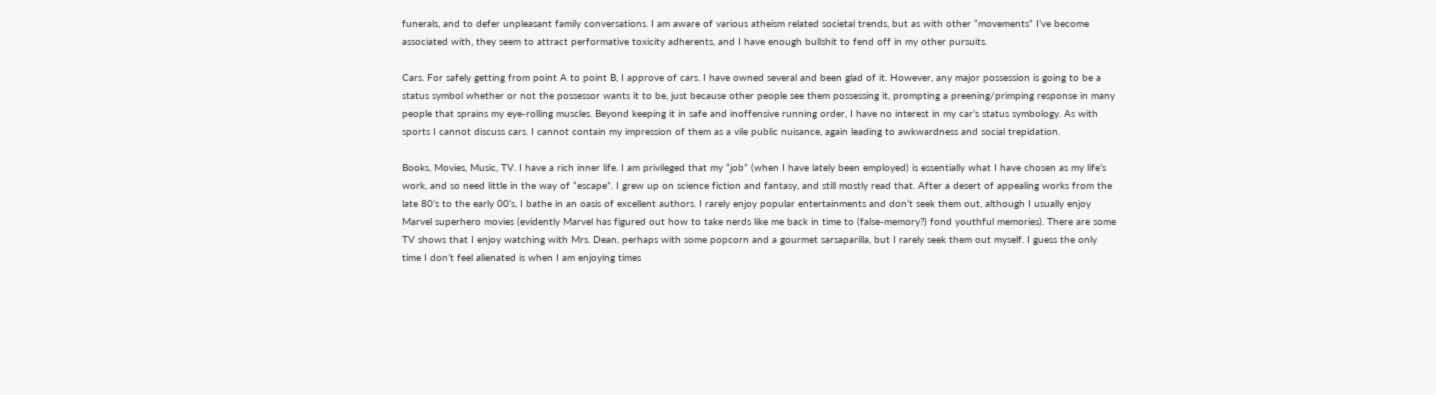funerals, and to defer unpleasant family conversations. I am aware of various atheism related societal trends, but as with other “movements” I’ve become associated with, they seem to attract performative toxicity adherents, and I have enough bullshit to fend off in my other pursuits.

Cars. For safely getting from point A to point B, I approve of cars. I have owned several and been glad of it. However, any major possession is going to be a status symbol whether or not the possessor wants it to be, just because other people see them possessing it, prompting a preening/primping response in many people that sprains my eye-rolling muscles. Beyond keeping it in safe and inoffensive running order, I have no interest in my car’s status symbology. As with sports I cannot discuss cars. I cannot contain my impression of them as a vile public nuisance, again leading to awkwardness and social trepidation.

Books, Movies, Music, TV. I have a rich inner life. I am privileged that my “job” (when I have lately been employed) is essentially what I have chosen as my life’s work, and so need little in the way of “escape”. I grew up on science fiction and fantasy, and still mostly read that. After a desert of appealing works from the late 80’s to the early 00’s, I bathe in an oasis of excellent authors. I rarely enjoy popular entertainments and don’t seek them out, although I usually enjoy Marvel superhero movies (evidently Marvel has figured out how to take nerds like me back in time to (false-memory?) fond youthful memories). There are some TV shows that I enjoy watching with Mrs. Dean, perhaps with some popcorn and a gourmet sarsaparilla, but I rarely seek them out myself. I guess the only time I don’t feel alienated is when I am enjoying times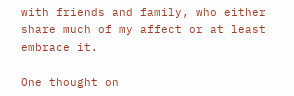with friends and family, who either share much of my affect or at least embrace it.

One thought on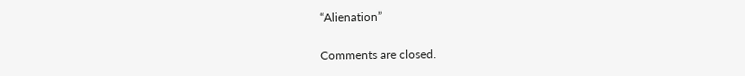“Alienation”

Comments are closed.